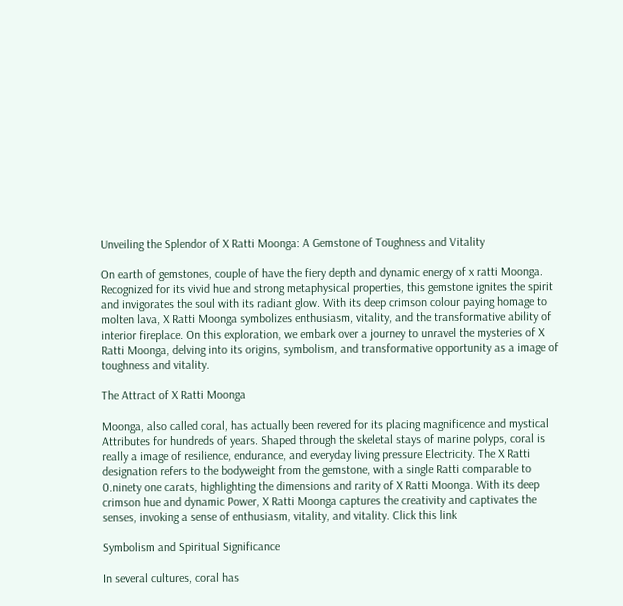Unveiling the Splendor of X Ratti Moonga: A Gemstone of Toughness and Vitality

On earth of gemstones, couple of have the fiery depth and dynamic energy of x ratti Moonga. Recognized for its vivid hue and strong metaphysical properties, this gemstone ignites the spirit and invigorates the soul with its radiant glow. With its deep crimson colour paying homage to molten lava, X Ratti Moonga symbolizes enthusiasm, vitality, and the transformative ability of interior fireplace. On this exploration, we embark over a journey to unravel the mysteries of X Ratti Moonga, delving into its origins, symbolism, and transformative opportunity as a image of toughness and vitality.

The Attract of X Ratti Moonga

Moonga, also called coral, has actually been revered for its placing magnificence and mystical Attributes for hundreds of years. Shaped through the skeletal stays of marine polyps, coral is really a image of resilience, endurance, and everyday living pressure Electricity. The X Ratti designation refers to the bodyweight from the gemstone, with a single Ratti comparable to 0.ninety one carats, highlighting the dimensions and rarity of X Ratti Moonga. With its deep crimson hue and dynamic Power, X Ratti Moonga captures the creativity and captivates the senses, invoking a sense of enthusiasm, vitality, and vitality. Click this link

Symbolism and Spiritual Significance

In several cultures, coral has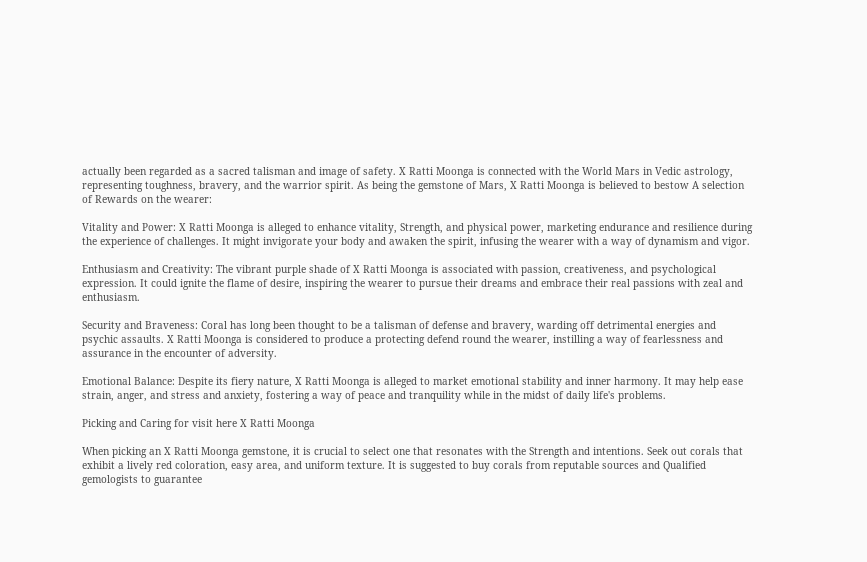actually been regarded as a sacred talisman and image of safety. X Ratti Moonga is connected with the World Mars in Vedic astrology, representing toughness, bravery, and the warrior spirit. As being the gemstone of Mars, X Ratti Moonga is believed to bestow A selection of Rewards on the wearer:

Vitality and Power: X Ratti Moonga is alleged to enhance vitality, Strength, and physical power, marketing endurance and resilience during the experience of challenges. It might invigorate your body and awaken the spirit, infusing the wearer with a way of dynamism and vigor.

Enthusiasm and Creativity: The vibrant purple shade of X Ratti Moonga is associated with passion, creativeness, and psychological expression. It could ignite the flame of desire, inspiring the wearer to pursue their dreams and embrace their real passions with zeal and enthusiasm.

Security and Braveness: Coral has long been thought to be a talisman of defense and bravery, warding off detrimental energies and psychic assaults. X Ratti Moonga is considered to produce a protecting defend round the wearer, instilling a way of fearlessness and assurance in the encounter of adversity.

Emotional Balance: Despite its fiery nature, X Ratti Moonga is alleged to market emotional stability and inner harmony. It may help ease strain, anger, and stress and anxiety, fostering a way of peace and tranquility while in the midst of daily life's problems.

Picking and Caring for visit here X Ratti Moonga

When picking an X Ratti Moonga gemstone, it is crucial to select one that resonates with the Strength and intentions. Seek out corals that exhibit a lively red coloration, easy area, and uniform texture. It is suggested to buy corals from reputable sources and Qualified gemologists to guarantee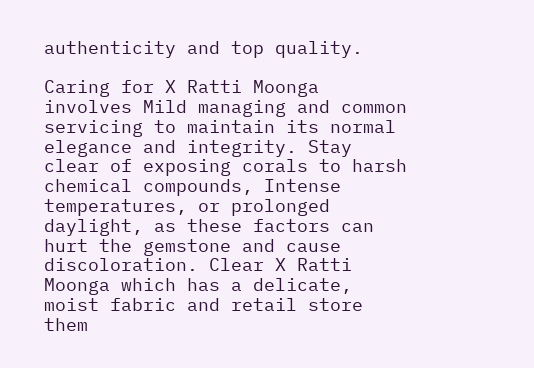authenticity and top quality.

Caring for X Ratti Moonga involves Mild managing and common servicing to maintain its normal elegance and integrity. Stay clear of exposing corals to harsh chemical compounds, Intense temperatures, or prolonged daylight, as these factors can hurt the gemstone and cause discoloration. Clear X Ratti Moonga which has a delicate, moist fabric and retail store them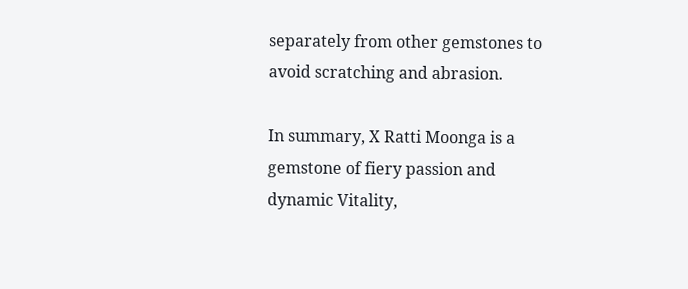separately from other gemstones to avoid scratching and abrasion.

In summary, X Ratti Moonga is a gemstone of fiery passion and dynamic Vitality,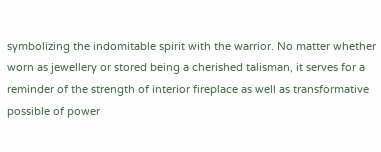symbolizing the indomitable spirit with the warrior. No matter whether worn as jewellery or stored being a cherished talisman, it serves for a reminder of the strength of interior fireplace as well as transformative possible of power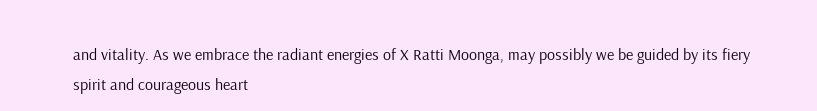and vitality. As we embrace the radiant energies of X Ratti Moonga, may possibly we be guided by its fiery spirit and courageous heart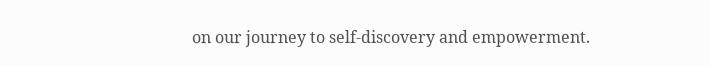on our journey to self-discovery and empowerment.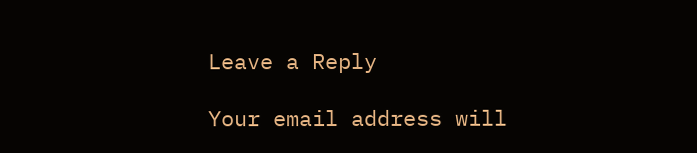Leave a Reply

Your email address will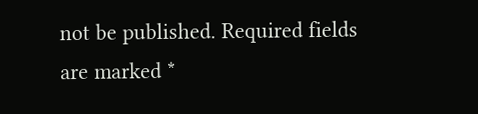not be published. Required fields are marked *